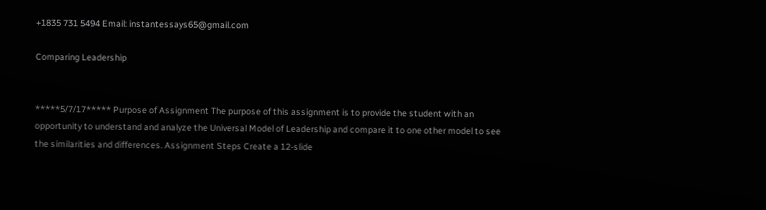+1835 731 5494 Email: instantessays65@gmail.com

Comparing Leadership


*****5/7/17***** Purpose of Assignment The purpose of this assignment is to provide the student with an opportunity to understand and analyze the Universal Model of Leadership and compare it to one other model to see the similarities and differences. Assignment Steps Create a 12-slide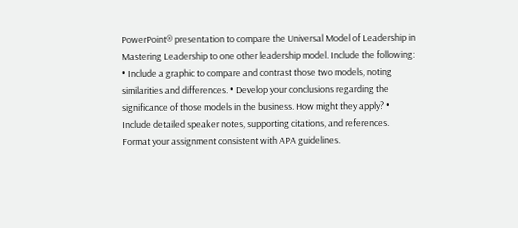PowerPoint® presentation to compare the Universal Model of Leadership in Mastering Leadership to one other leadership model. Include the following: • Include a graphic to compare and contrast those two models, noting similarities and differences. • Develop your conclusions regarding the significance of those models in the business. How might they apply? • Include detailed speaker notes, supporting citations, and references. Format your assignment consistent with APA guidelines.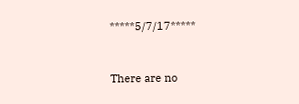*****5/7/17*****


There are no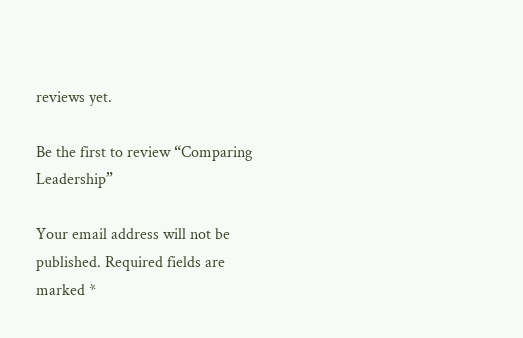reviews yet.

Be the first to review “Comparing Leadership”

Your email address will not be published. Required fields are marked *